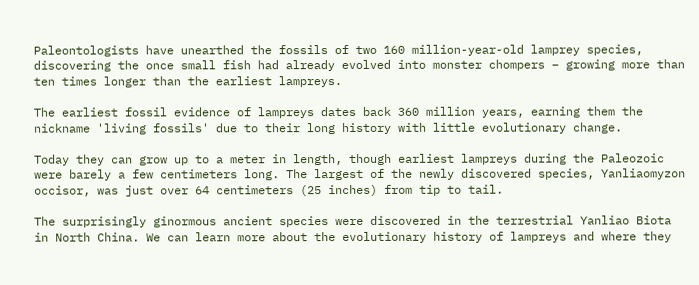Paleontologists have unearthed the fossils of two 160 million-year-old lamprey species, discovering the once small fish had already evolved into monster chompers – growing more than ten times longer than the earliest lampreys.

The earliest fossil evidence of lampreys dates back 360 million years, earning them the nickname 'living fossils' due to their long history with little evolutionary change.

Today they can grow up to a meter in length, though earliest lampreys during the Paleozoic were barely a few centimeters long. The largest of the newly discovered species, Yanliaomyzon occisor, was just over 64 centimeters (25 inches) from tip to tail.

The surprisingly ginormous ancient species were discovered in the terrestrial Yanliao Biota in North China. We can learn more about the evolutionary history of lampreys and where they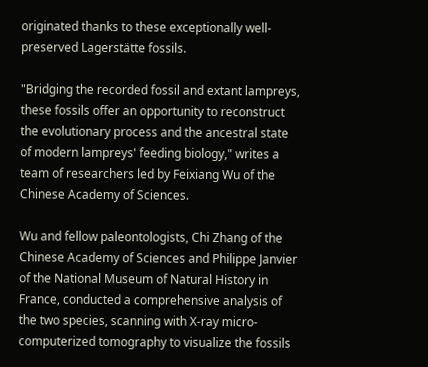originated thanks to these exceptionally well-preserved Lagerstätte fossils.

"Bridging the recorded fossil and extant lampreys, these fossils offer an opportunity to reconstruct the evolutionary process and the ancestral state of modern lampreys' feeding biology," writes a team of researchers led by Feixiang Wu of the Chinese Academy of Sciences.

Wu and fellow paleontologists, Chi Zhang of the Chinese Academy of Sciences and Philippe Janvier of the National Museum of Natural History in France, conducted a comprehensive analysis of the two species, scanning with X-ray micro-computerized tomography to visualize the fossils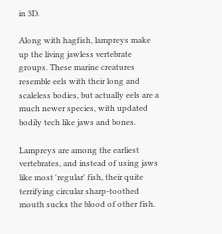in 3D.

Along with hagfish, lampreys make up the living jawless vertebrate groups. These marine creatures resemble eels with their long and scaleless bodies, but actually eels are a much newer species, with updated bodily tech like jaws and bones.

Lampreys are among the earliest vertebrates, and instead of using jaws like most 'regular' fish, their quite terrifying circular sharp-toothed mouth sucks the blood of other fish.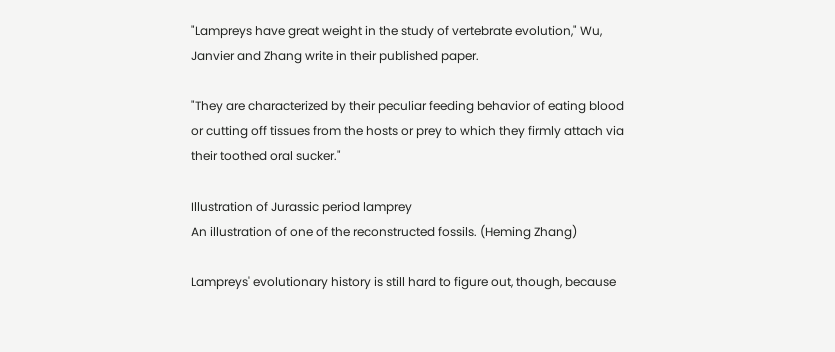"Lampreys have great weight in the study of vertebrate evolution," Wu, Janvier and Zhang write in their published paper.

"They are characterized by their peculiar feeding behavior of eating blood or cutting off tissues from the hosts or prey to which they firmly attach via their toothed oral sucker."

Illustration of Jurassic period lamprey
An illustration of one of the reconstructed fossils. (Heming Zhang)

Lampreys' evolutionary history is still hard to figure out, though, because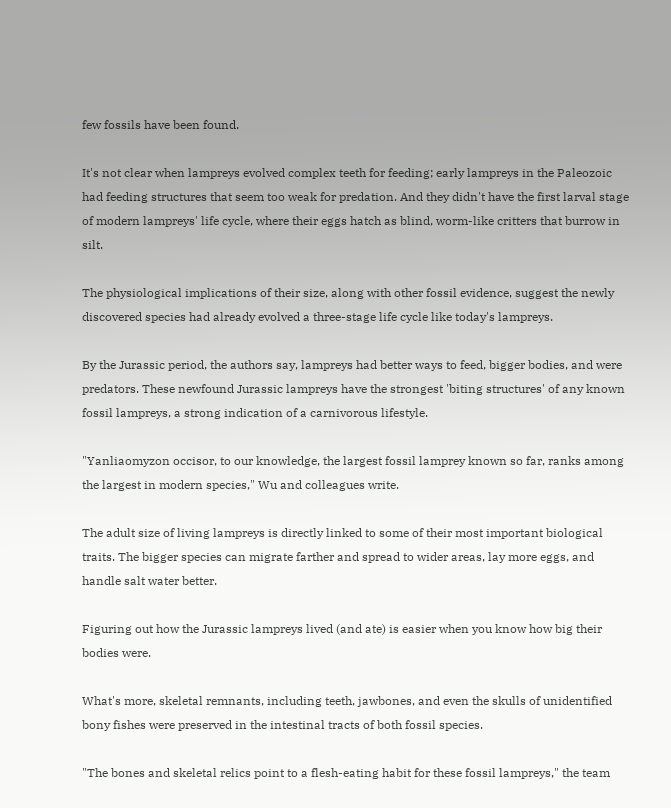few fossils have been found.

It's not clear when lampreys evolved complex teeth for feeding; early lampreys in the Paleozoic had feeding structures that seem too weak for predation. And they didn't have the first larval stage of modern lampreys' life cycle, where their eggs hatch as blind, worm-like critters that burrow in silt.

The physiological implications of their size, along with other fossil evidence, suggest the newly discovered species had already evolved a three-stage life cycle like today's lampreys.

By the Jurassic period, the authors say, lampreys had better ways to feed, bigger bodies, and were predators. These newfound Jurassic lampreys have the strongest 'biting structures' of any known fossil lampreys, a strong indication of a carnivorous lifestyle.

"Yanliaomyzon occisor, to our knowledge, the largest fossil lamprey known so far, ranks among the largest in modern species," Wu and colleagues write.

The adult size of living lampreys is directly linked to some of their most important biological traits. The bigger species can migrate farther and spread to wider areas, lay more eggs, and handle salt water better.

Figuring out how the Jurassic lampreys lived (and ate) is easier when you know how big their bodies were.

What's more, skeletal remnants, including teeth, jawbones, and even the skulls of unidentified bony fishes were preserved in the intestinal tracts of both fossil species.

"The bones and skeletal relics point to a flesh-eating habit for these fossil lampreys," the team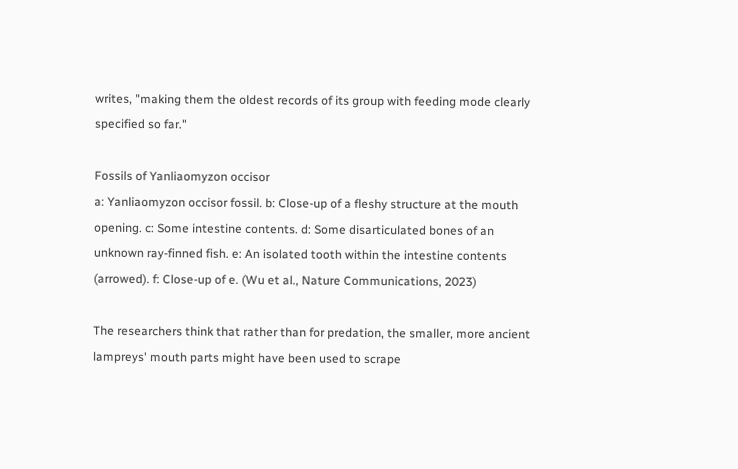writes, "making them the oldest records of its group with feeding mode clearly specified so far."

Fossils of Yanliaomyzon occisor
a: Yanliaomyzon occisor fossil. b: Close-up of a fleshy structure at the mouth opening. c: Some intestine contents. d: Some disarticulated bones of an unknown ray-finned fish. e: An isolated tooth within the intestine contents (arrowed). f: Close-up of e. (Wu et al., Nature Communications, 2023)

The researchers think that rather than for predation, the smaller, more ancient lampreys' mouth parts might have been used to scrape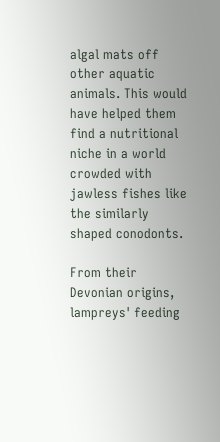algal mats off other aquatic animals. This would have helped them find a nutritional niche in a world crowded with jawless fishes like the similarly shaped conodonts.

From their Devonian origins, lampreys' feeding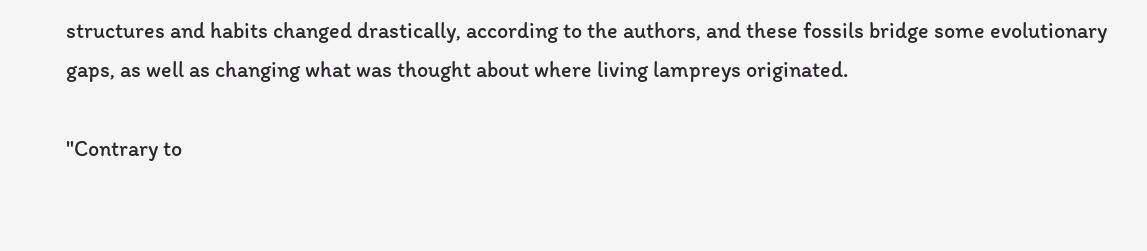structures and habits changed drastically, according to the authors, and these fossils bridge some evolutionary gaps, as well as changing what was thought about where living lampreys originated.

"Contrary to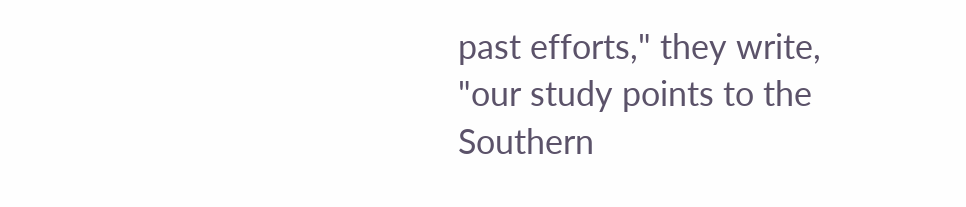past efforts," they write, "our study points to the Southern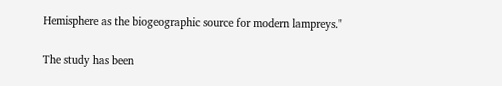Hemisphere as the biogeographic source for modern lampreys."

The study has been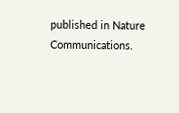published in Nature Communications.